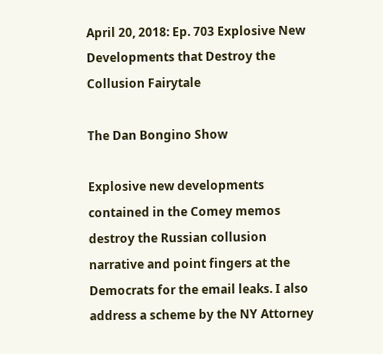April 20, 2018: Ep. 703 Explosive New Developments that Destroy the Collusion Fairytale

The Dan Bongino Show

Explosive new developments contained in the Comey memos destroy the Russian collusion narrative and point fingers at the Democrats for the email leaks. I also address a scheme by the NY Attorney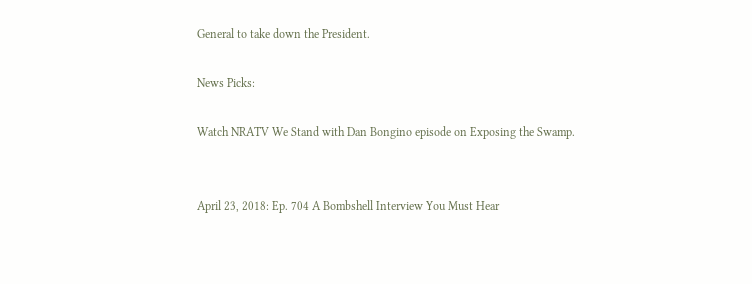General to take down the President.

News Picks:

Watch NRATV We Stand with Dan Bongino episode on Exposing the Swamp.


April 23, 2018: Ep. 704 A Bombshell Interview You Must Hear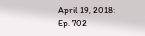April 19, 2018: Ep. 702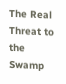The Real Threat to the Swamp